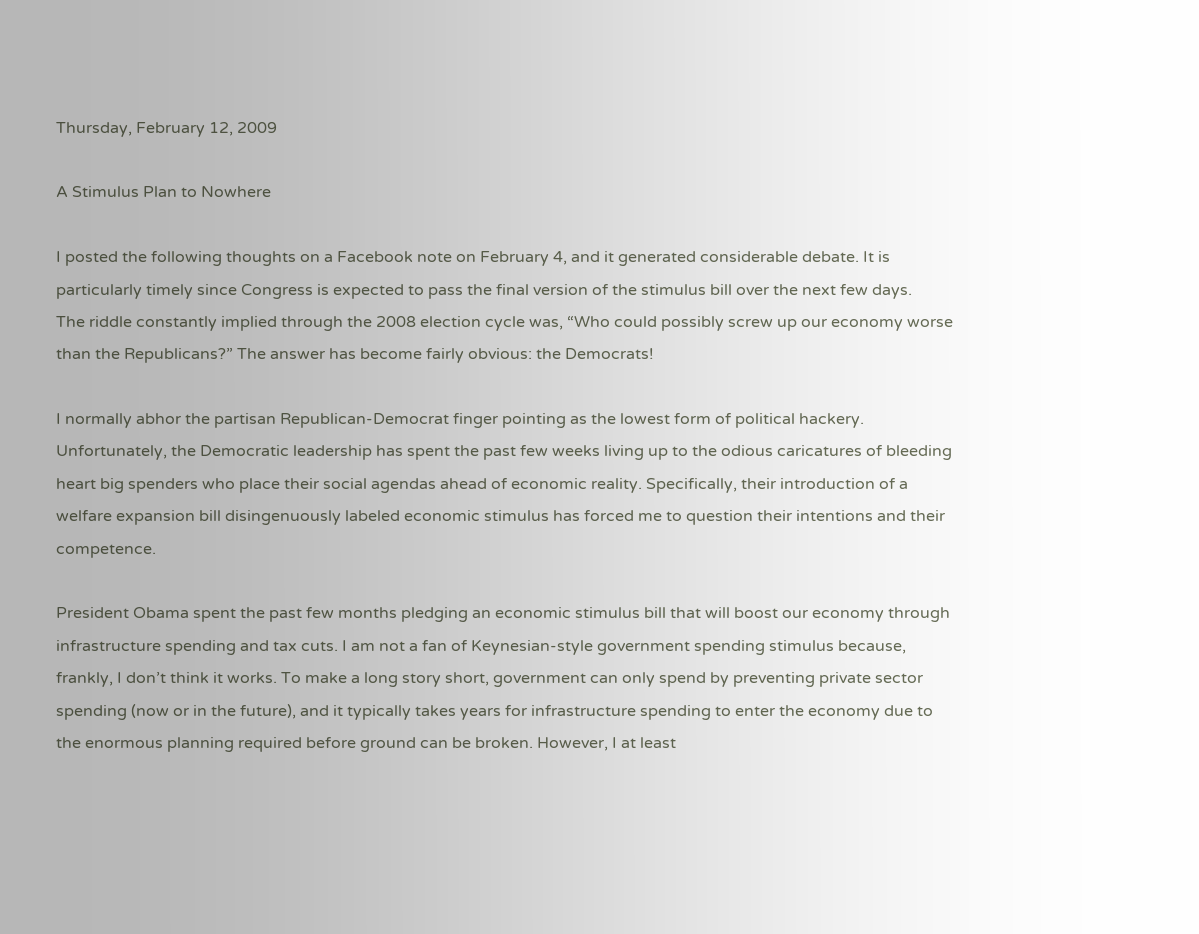Thursday, February 12, 2009

A Stimulus Plan to Nowhere

I posted the following thoughts on a Facebook note on February 4, and it generated considerable debate. It is particularly timely since Congress is expected to pass the final version of the stimulus bill over the next few days.
The riddle constantly implied through the 2008 election cycle was, “Who could possibly screw up our economy worse than the Republicans?” The answer has become fairly obvious: the Democrats!

I normally abhor the partisan Republican-Democrat finger pointing as the lowest form of political hackery. Unfortunately, the Democratic leadership has spent the past few weeks living up to the odious caricatures of bleeding heart big spenders who place their social agendas ahead of economic reality. Specifically, their introduction of a welfare expansion bill disingenuously labeled economic stimulus has forced me to question their intentions and their competence.

President Obama spent the past few months pledging an economic stimulus bill that will boost our economy through infrastructure spending and tax cuts. I am not a fan of Keynesian-style government spending stimulus because, frankly, I don’t think it works. To make a long story short, government can only spend by preventing private sector spending (now or in the future), and it typically takes years for infrastructure spending to enter the economy due to the enormous planning required before ground can be broken. However, I at least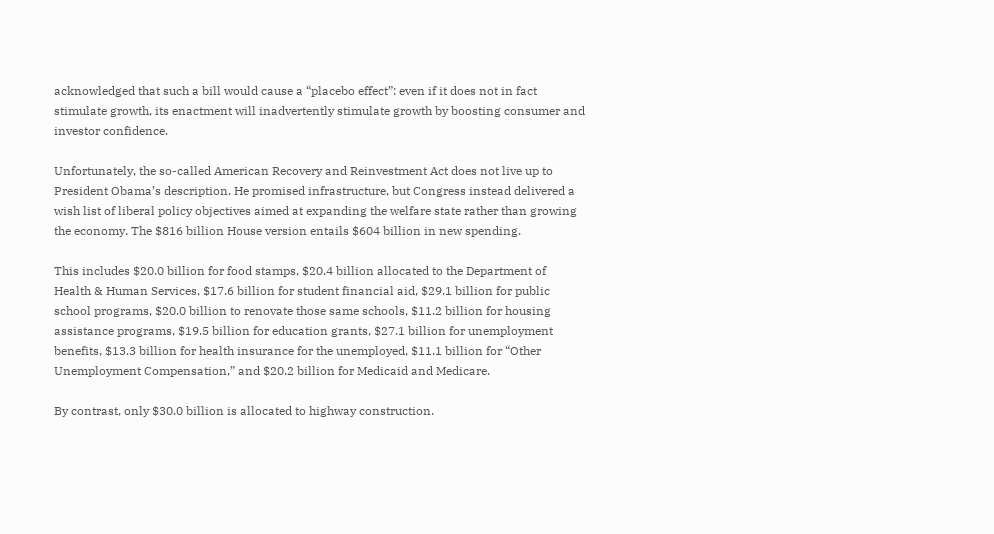acknowledged that such a bill would cause a “placebo effect”: even if it does not in fact stimulate growth, its enactment will inadvertently stimulate growth by boosting consumer and investor confidence.

Unfortunately, the so-called American Recovery and Reinvestment Act does not live up to President Obama’s description. He promised infrastructure, but Congress instead delivered a wish list of liberal policy objectives aimed at expanding the welfare state rather than growing the economy. The $816 billion House version entails $604 billion in new spending.

This includes $20.0 billion for food stamps, $20.4 billion allocated to the Department of Health & Human Services, $17.6 billion for student financial aid, $29.1 billion for public school programs, $20.0 billion to renovate those same schools, $11.2 billion for housing assistance programs, $19.5 billion for education grants, $27.1 billion for unemployment benefits, $13.3 billion for health insurance for the unemployed, $11.1 billion for “Other Unemployment Compensation,” and $20.2 billion for Medicaid and Medicare.

By contrast, only $30.0 billion is allocated to highway construction.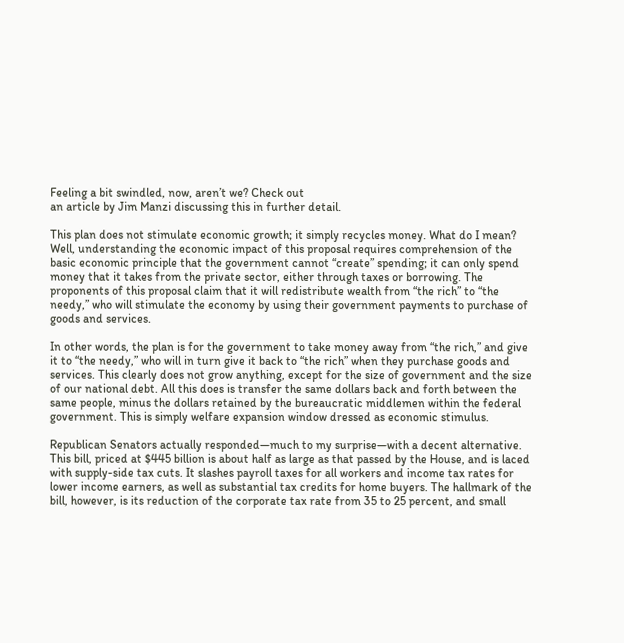Feeling a bit swindled, now, aren’t we? Check out
an article by Jim Manzi discussing this in further detail.

This plan does not stimulate economic growth; it simply recycles money. What do I mean? Well, understanding the economic impact of this proposal requires comprehension of the basic economic principle that the government cannot “create” spending; it can only spend money that it takes from the private sector, either through taxes or borrowing. The proponents of this proposal claim that it will redistribute wealth from “the rich” to “the needy,” who will stimulate the economy by using their government payments to purchase of goods and services.

In other words, the plan is for the government to take money away from “the rich,” and give it to “the needy,” who will in turn give it back to “the rich” when they purchase goods and services. This clearly does not grow anything, except for the size of government and the size of our national debt. All this does is transfer the same dollars back and forth between the same people, minus the dollars retained by the bureaucratic middlemen within the federal government. This is simply welfare expansion window dressed as economic stimulus.

Republican Senators actually responded—much to my surprise—with a decent alternative. This bill, priced at $445 billion is about half as large as that passed by the House, and is laced with supply-side tax cuts. It slashes payroll taxes for all workers and income tax rates for lower income earners, as well as substantial tax credits for home buyers. The hallmark of the bill, however, is its reduction of the corporate tax rate from 35 to 25 percent, and small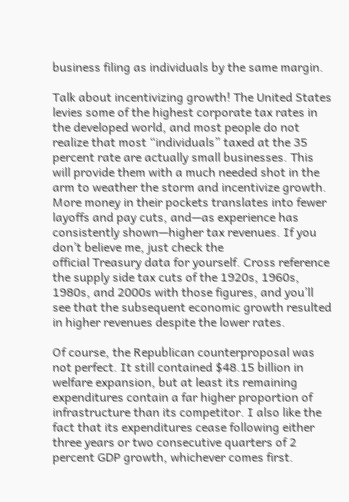business filing as individuals by the same margin.

Talk about incentivizing growth! The United States levies some of the highest corporate tax rates in the developed world, and most people do not realize that most “individuals” taxed at the 35 percent rate are actually small businesses. This will provide them with a much needed shot in the arm to weather the storm and incentivize growth. More money in their pockets translates into fewer layoffs and pay cuts, and—as experience has consistently shown—higher tax revenues. If you don’t believe me, just check the
official Treasury data for yourself. Cross reference the supply side tax cuts of the 1920s, 1960s, 1980s, and 2000s with those figures, and you’ll see that the subsequent economic growth resulted in higher revenues despite the lower rates.

Of course, the Republican counterproposal was not perfect. It still contained $48.15 billion in welfare expansion, but at least its remaining expenditures contain a far higher proportion of infrastructure than its competitor. I also like the fact that its expenditures cease following either three years or two consecutive quarters of 2 percent GDP growth, whichever comes first.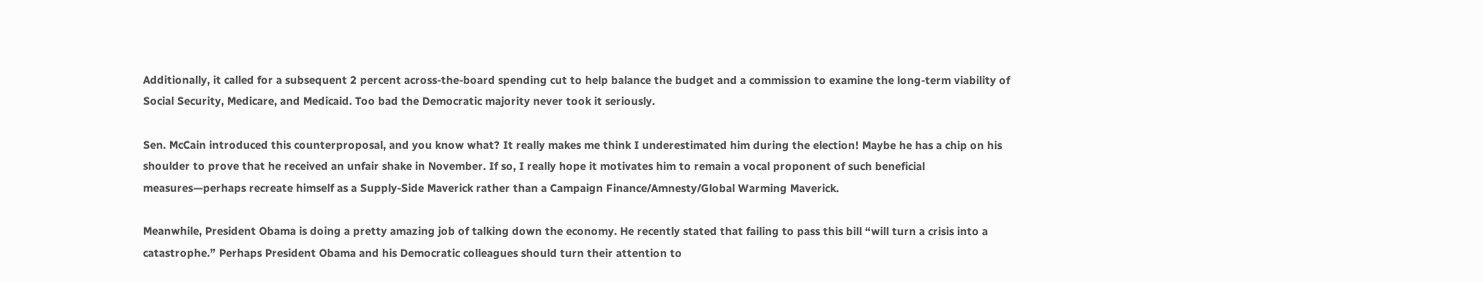Additionally, it called for a subsequent 2 percent across-the-board spending cut to help balance the budget and a commission to examine the long-term viability of Social Security, Medicare, and Medicaid. Too bad the Democratic majority never took it seriously.

Sen. McCain introduced this counterproposal, and you know what? It really makes me think I underestimated him during the election! Maybe he has a chip on his shoulder to prove that he received an unfair shake in November. If so, I really hope it motivates him to remain a vocal proponent of such beneficial measures—perhaps recreate himself as a Supply-Side Maverick rather than a Campaign Finance/Amnesty/Global Warming Maverick.

Meanwhile, President Obama is doing a pretty amazing job of talking down the economy. He recently stated that failing to pass this bill “will turn a crisis into a catastrophe.” Perhaps President Obama and his Democratic colleagues should turn their attention to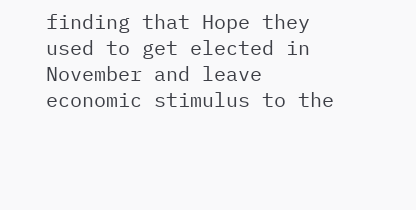finding that Hope they used to get elected in November and leave economic stimulus to the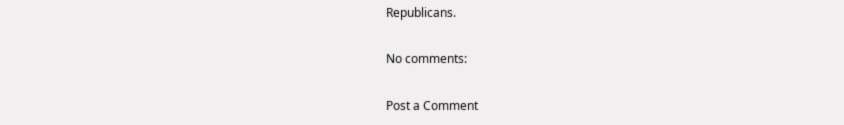Republicans.

No comments:

Post a Comment